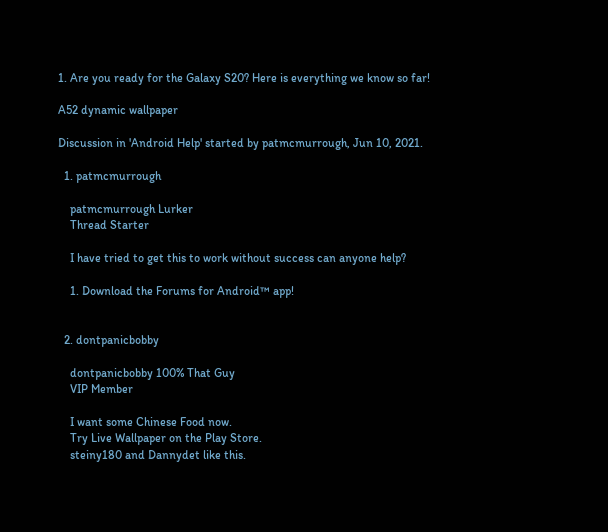1. Are you ready for the Galaxy S20? Here is everything we know so far!

A52 dynamic wallpaper

Discussion in 'Android Help' started by patmcmurrough, Jun 10, 2021.

  1. patmcmurrough

    patmcmurrough Lurker
    Thread Starter

    I have tried to get this to work without success can anyone help?

    1. Download the Forums for Android™ app!


  2. dontpanicbobby

    dontpanicbobby 100% That Guy
    VIP Member

    I want some Chinese Food now.
    Try Live Wallpaper on the Play Store.
    steiny180 and Dannydet like this.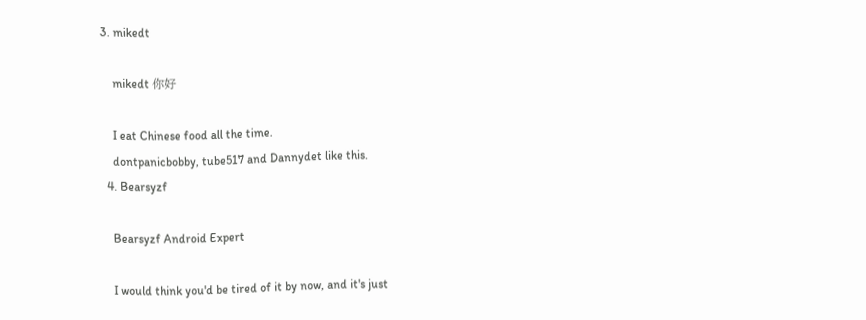3. mikedt

    mikedt 你好

    I eat Chinese food all the time.
    dontpanicbobby, tube517 and Dannydet like this.
  4. Bearsyzf

    Bearsyzf Android Expert

    I would think you'd be tired of it by now, and it's just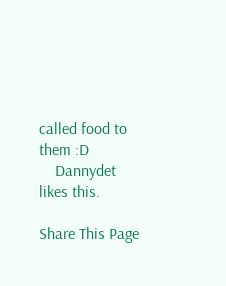called food to them :D
    Dannydet likes this.

Share This Page